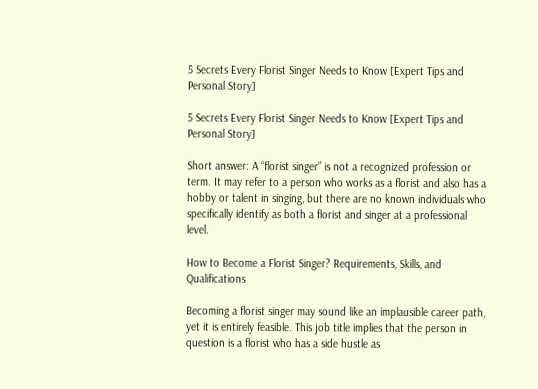5 Secrets Every Florist Singer Needs to Know [Expert Tips and Personal Story]

5 Secrets Every Florist Singer Needs to Know [Expert Tips and Personal Story]

Short answer: A “florist singer” is not a recognized profession or term. It may refer to a person who works as a florist and also has a hobby or talent in singing, but there are no known individuals who specifically identify as both a florist and singer at a professional level.

How to Become a Florist Singer? Requirements, Skills, and Qualifications

Becoming a florist singer may sound like an implausible career path, yet it is entirely feasible. This job title implies that the person in question is a florist who has a side hustle as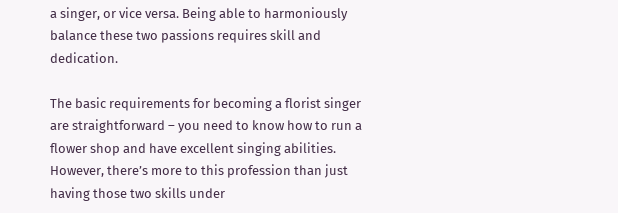a singer, or vice versa. Being able to harmoniously balance these two passions requires skill and dedication.

The basic requirements for becoming a florist singer are straightforward – you need to know how to run a flower shop and have excellent singing abilities. However, there’s more to this profession than just having those two skills under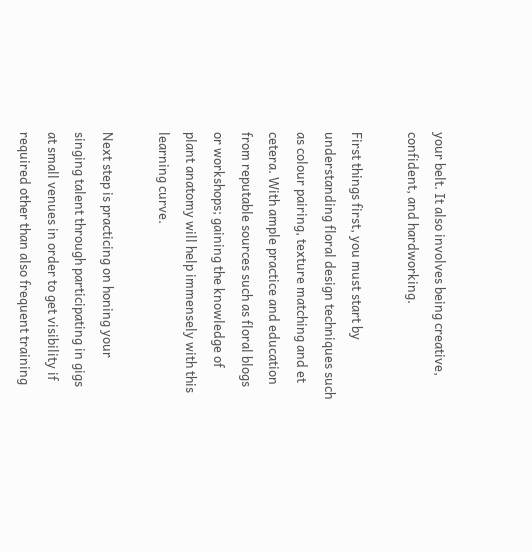your belt. It also involves being creative, confident, and hardworking.

First things first, you must start by understanding floral design techniques such as colour pairing, texture matching and et cetera. With ample practice and education from reputable sources such as floral blogs or workshops; gaining the knowledge of plant anatomy will help immensely with this learning curve.

Next step is practicing on honing your singing talent through participating in gigs at small venues in order to get visibility if required other than also frequent training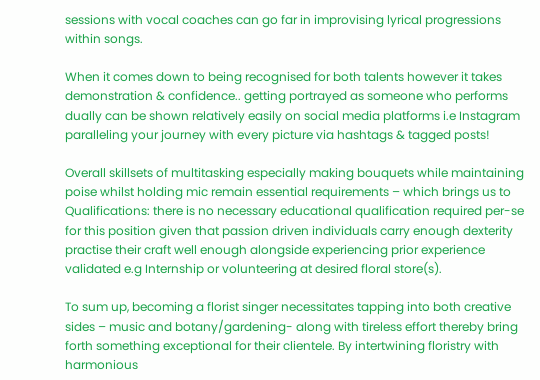sessions with vocal coaches can go far in improvising lyrical progressions within songs.

When it comes down to being recognised for both talents however it takes demonstration & confidence.. getting portrayed as someone who performs dually can be shown relatively easily on social media platforms i.e Instagram paralleling your journey with every picture via hashtags & tagged posts!

Overall skillsets of multitasking especially making bouquets while maintaining poise whilst holding mic remain essential requirements – which brings us to Qualifications: there is no necessary educational qualification required per-se for this position given that passion driven individuals carry enough dexterity practise their craft well enough alongside experiencing prior experience validated e.g Internship or volunteering at desired floral store(s).

To sum up, becoming a florist singer necessitates tapping into both creative sides – music and botany/gardening- along with tireless effort thereby bring forth something exceptional for their clientele. By intertwining floristry with harmonious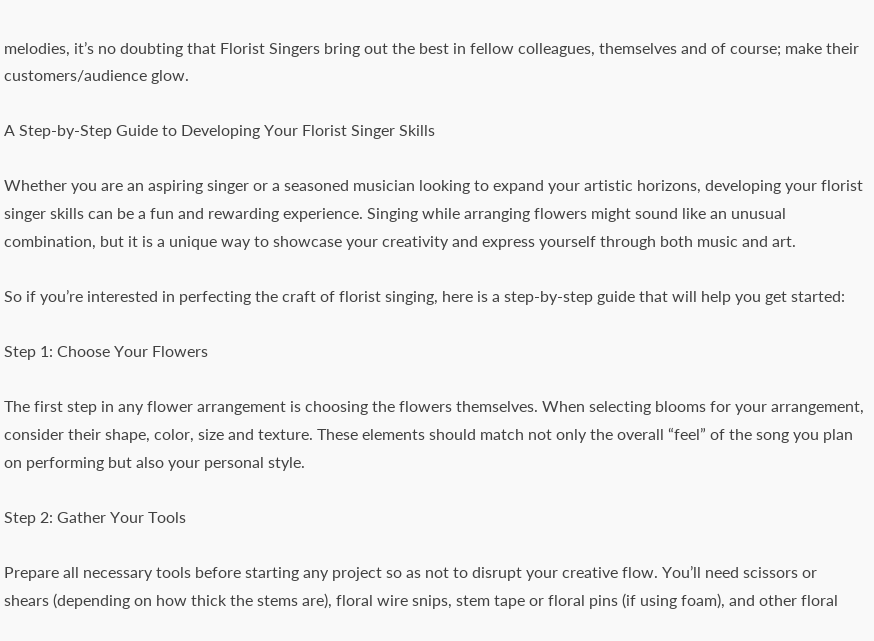melodies, it’s no doubting that Florist Singers bring out the best in fellow colleagues, themselves and of course; make their customers/audience glow.

A Step-by-Step Guide to Developing Your Florist Singer Skills

Whether you are an aspiring singer or a seasoned musician looking to expand your artistic horizons, developing your florist singer skills can be a fun and rewarding experience. Singing while arranging flowers might sound like an unusual combination, but it is a unique way to showcase your creativity and express yourself through both music and art.

So if you’re interested in perfecting the craft of florist singing, here is a step-by-step guide that will help you get started:

Step 1: Choose Your Flowers

The first step in any flower arrangement is choosing the flowers themselves. When selecting blooms for your arrangement, consider their shape, color, size and texture. These elements should match not only the overall “feel” of the song you plan on performing but also your personal style.

Step 2: Gather Your Tools

Prepare all necessary tools before starting any project so as not to disrupt your creative flow. You’ll need scissors or shears (depending on how thick the stems are), floral wire snips, stem tape or floral pins (if using foam), and other floral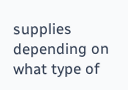supplies depending on what type of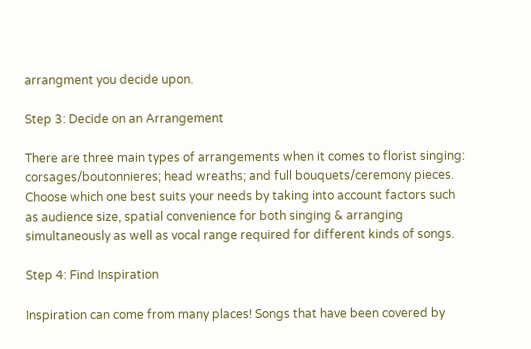arrangment you decide upon.

Step 3: Decide on an Arrangement

There are three main types of arrangements when it comes to florist singing: corsages/boutonnieres; head wreaths; and full bouquets/ceremony pieces. Choose which one best suits your needs by taking into account factors such as audience size, spatial convenience for both singing & arranging simultaneously as well as vocal range required for different kinds of songs.

Step 4: Find Inspiration

Inspiration can come from many places! Songs that have been covered by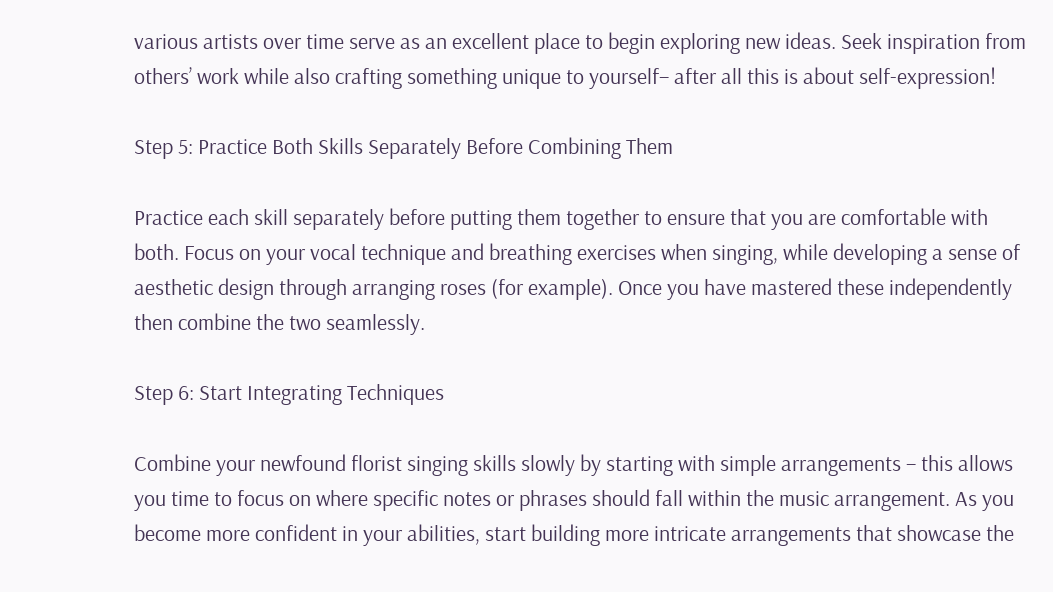various artists over time serve as an excellent place to begin exploring new ideas. Seek inspiration from others’ work while also crafting something unique to yourself– after all this is about self-expression!

Step 5: Practice Both Skills Separately Before Combining Them

Practice each skill separately before putting them together to ensure that you are comfortable with both. Focus on your vocal technique and breathing exercises when singing, while developing a sense of aesthetic design through arranging roses (for example). Once you have mastered these independently then combine the two seamlessly.

Step 6: Start Integrating Techniques

Combine your newfound florist singing skills slowly by starting with simple arrangements – this allows you time to focus on where specific notes or phrases should fall within the music arrangement. As you become more confident in your abilities, start building more intricate arrangements that showcase the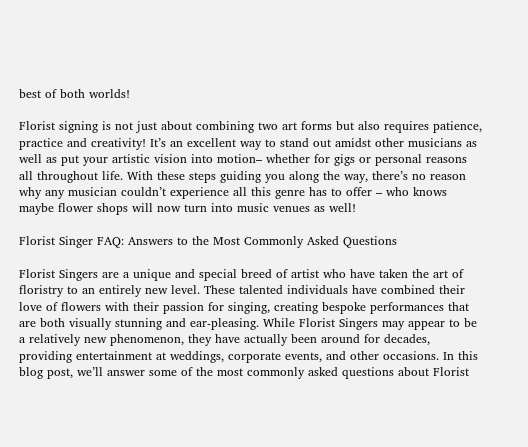best of both worlds!

Florist signing is not just about combining two art forms but also requires patience, practice and creativity! It’s an excellent way to stand out amidst other musicians as well as put your artistic vision into motion– whether for gigs or personal reasons all throughout life. With these steps guiding you along the way, there’s no reason why any musician couldn’t experience all this genre has to offer – who knows maybe flower shops will now turn into music venues as well!

Florist Singer FAQ: Answers to the Most Commonly Asked Questions

Florist Singers are a unique and special breed of artist who have taken the art of floristry to an entirely new level. These talented individuals have combined their love of flowers with their passion for singing, creating bespoke performances that are both visually stunning and ear-pleasing. While Florist Singers may appear to be a relatively new phenomenon, they have actually been around for decades, providing entertainment at weddings, corporate events, and other occasions. In this blog post, we’ll answer some of the most commonly asked questions about Florist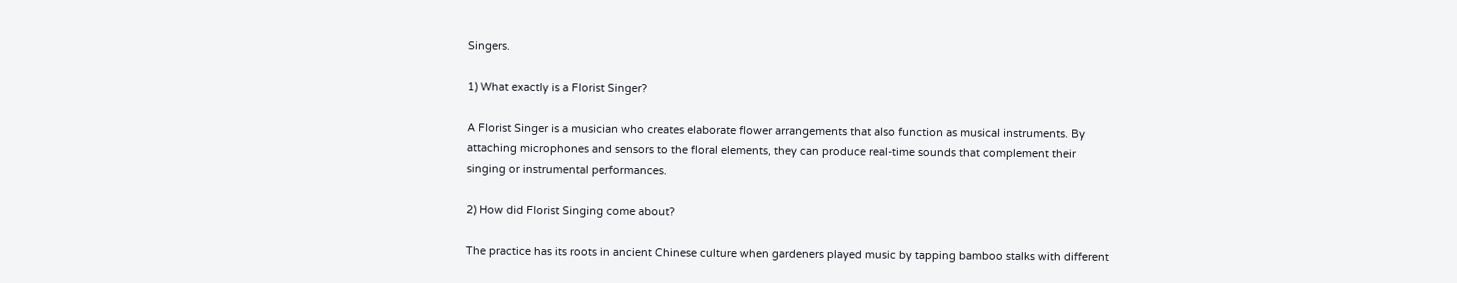Singers.

1) What exactly is a Florist Singer?

A Florist Singer is a musician who creates elaborate flower arrangements that also function as musical instruments. By attaching microphones and sensors to the floral elements, they can produce real-time sounds that complement their singing or instrumental performances.

2) How did Florist Singing come about?

The practice has its roots in ancient Chinese culture when gardeners played music by tapping bamboo stalks with different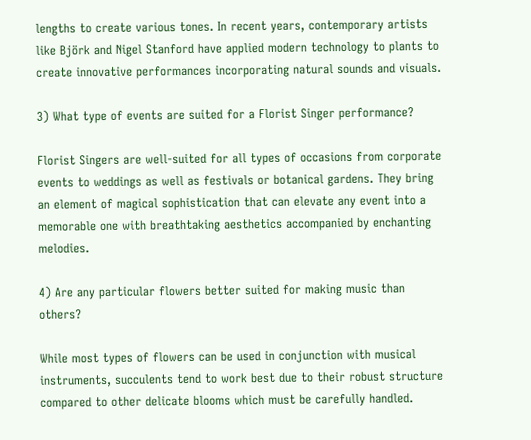lengths to create various tones. In recent years, contemporary artists like Björk and Nigel Stanford have applied modern technology to plants to create innovative performances incorporating natural sounds and visuals.

3) What type of events are suited for a Florist Singer performance?

Florist Singers are well-suited for all types of occasions from corporate events to weddings as well as festivals or botanical gardens. They bring an element of magical sophistication that can elevate any event into a memorable one with breathtaking aesthetics accompanied by enchanting melodies.

4) Are any particular flowers better suited for making music than others?

While most types of flowers can be used in conjunction with musical instruments, succulents tend to work best due to their robust structure compared to other delicate blooms which must be carefully handled.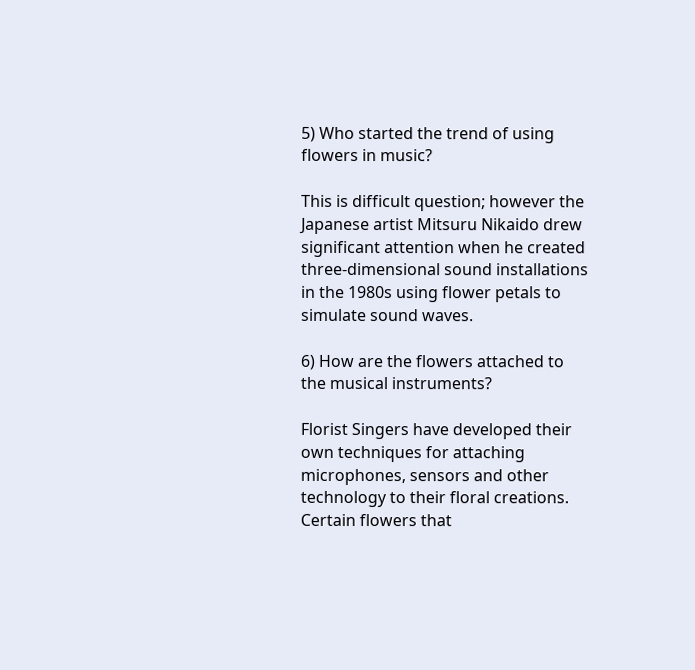5) Who started the trend of using flowers in music?

This is difficult question; however the Japanese artist Mitsuru Nikaido drew significant attention when he created three-dimensional sound installations in the 1980s using flower petals to simulate sound waves.

6) How are the flowers attached to the musical instruments?

Florist Singers have developed their own techniques for attaching microphones, sensors and other technology to their floral creations. Certain flowers that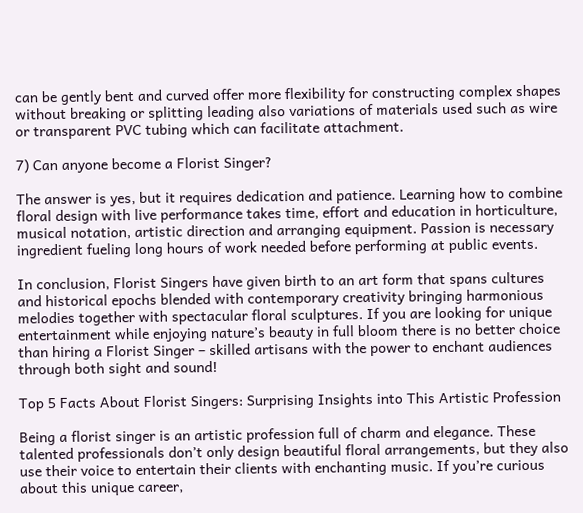can be gently bent and curved offer more flexibility for constructing complex shapes without breaking or splitting leading also variations of materials used such as wire or transparent PVC tubing which can facilitate attachment.

7) Can anyone become a Florist Singer?

The answer is yes, but it requires dedication and patience. Learning how to combine floral design with live performance takes time, effort and education in horticulture, musical notation, artistic direction and arranging equipment. Passion is necessary ingredient fueling long hours of work needed before performing at public events.

In conclusion, Florist Singers have given birth to an art form that spans cultures and historical epochs blended with contemporary creativity bringing harmonious melodies together with spectacular floral sculptures. If you are looking for unique entertainment while enjoying nature’s beauty in full bloom there is no better choice than hiring a Florist Singer – skilled artisans with the power to enchant audiences through both sight and sound!

Top 5 Facts About Florist Singers: Surprising Insights into This Artistic Profession

Being a florist singer is an artistic profession full of charm and elegance. These talented professionals don’t only design beautiful floral arrangements, but they also use their voice to entertain their clients with enchanting music. If you’re curious about this unique career,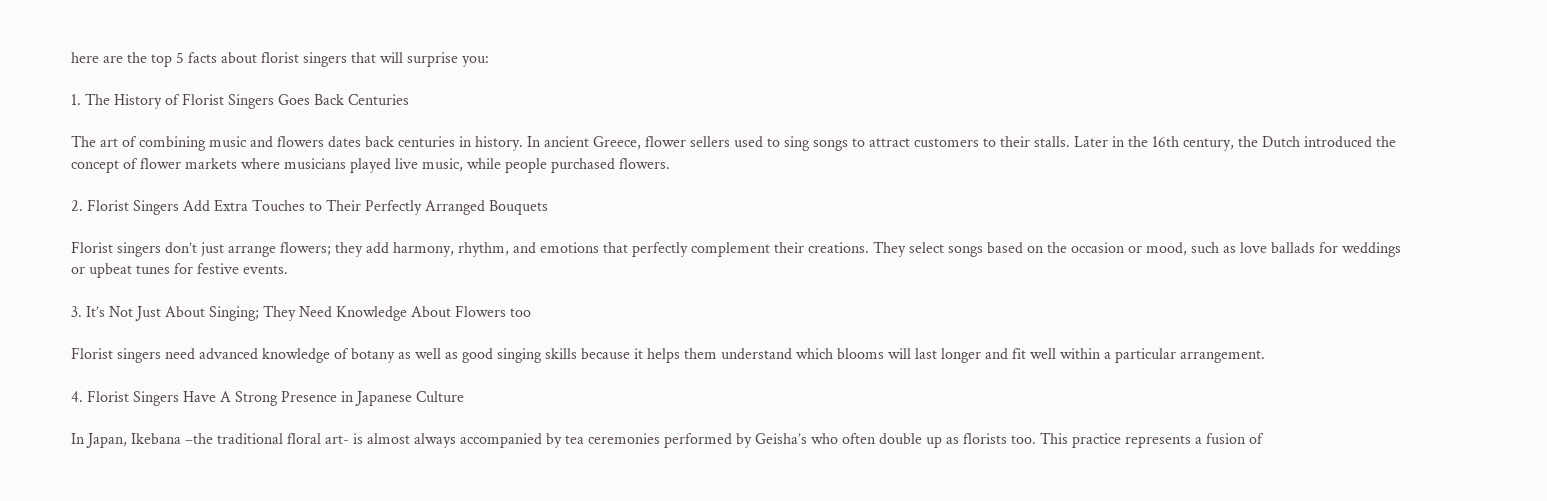here are the top 5 facts about florist singers that will surprise you:

1. The History of Florist Singers Goes Back Centuries

The art of combining music and flowers dates back centuries in history. In ancient Greece, flower sellers used to sing songs to attract customers to their stalls. Later in the 16th century, the Dutch introduced the concept of flower markets where musicians played live music, while people purchased flowers.

2. Florist Singers Add Extra Touches to Their Perfectly Arranged Bouquets

Florist singers don’t just arrange flowers; they add harmony, rhythm, and emotions that perfectly complement their creations. They select songs based on the occasion or mood, such as love ballads for weddings or upbeat tunes for festive events.

3. It’s Not Just About Singing; They Need Knowledge About Flowers too

Florist singers need advanced knowledge of botany as well as good singing skills because it helps them understand which blooms will last longer and fit well within a particular arrangement.

4. Florist Singers Have A Strong Presence in Japanese Culture

In Japan, Ikebana –the traditional floral art- is almost always accompanied by tea ceremonies performed by Geisha’s who often double up as florists too. This practice represents a fusion of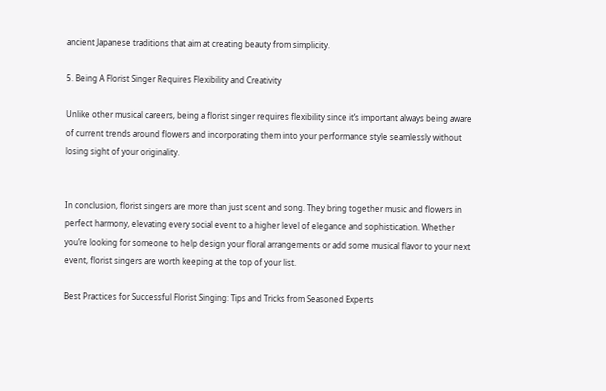ancient Japanese traditions that aim at creating beauty from simplicity.

5. Being A Florist Singer Requires Flexibility and Creativity

Unlike other musical careers, being a florist singer requires flexibility since it’s important always being aware of current trends around flowers and incorporating them into your performance style seamlessly without losing sight of your originality.


In conclusion, florist singers are more than just scent and song. They bring together music and flowers in perfect harmony, elevating every social event to a higher level of elegance and sophistication. Whether you’re looking for someone to help design your floral arrangements or add some musical flavor to your next event, florist singers are worth keeping at the top of your list.

Best Practices for Successful Florist Singing: Tips and Tricks from Seasoned Experts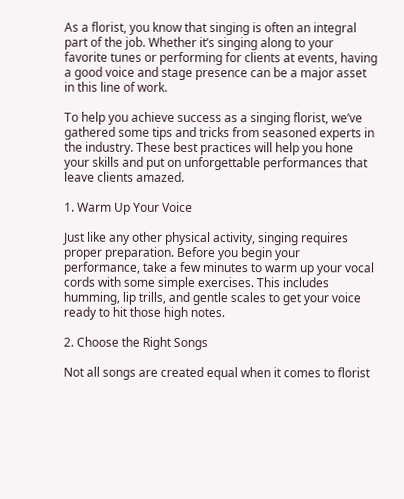As a florist, you know that singing is often an integral part of the job. Whether it’s singing along to your favorite tunes or performing for clients at events, having a good voice and stage presence can be a major asset in this line of work.

To help you achieve success as a singing florist, we’ve gathered some tips and tricks from seasoned experts in the industry. These best practices will help you hone your skills and put on unforgettable performances that leave clients amazed.

1. Warm Up Your Voice

Just like any other physical activity, singing requires proper preparation. Before you begin your performance, take a few minutes to warm up your vocal cords with some simple exercises. This includes humming, lip trills, and gentle scales to get your voice ready to hit those high notes.

2. Choose the Right Songs

Not all songs are created equal when it comes to florist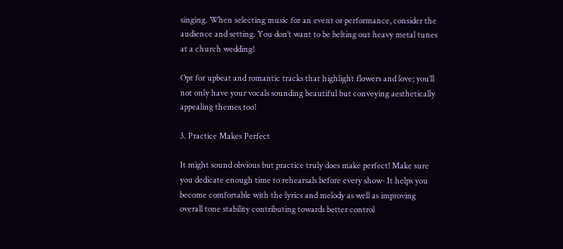singing. When selecting music for an event or performance, consider the audience and setting. You don’t want to be belting out heavy metal tunes at a church wedding!

Opt for upbeat and romantic tracks that highlight flowers and love; you’ll not only have your vocals sounding beautiful but conveying aesthetically appealing themes too!

3. Practice Makes Perfect

It might sound obvious but practice truly does make perfect! Make sure you dedicate enough time to rehearsals before every show- It helps you become comfortable with the lyrics and melody as well as improving overall tone stability contributing towards better control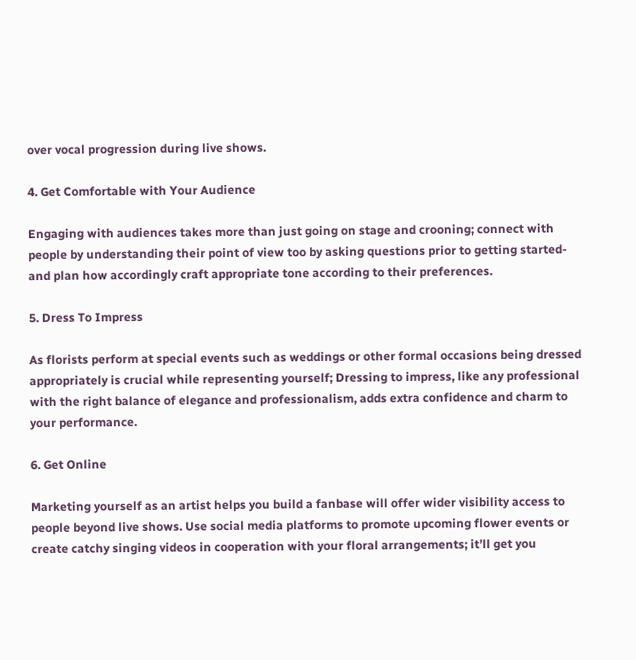over vocal progression during live shows.

4. Get Comfortable with Your Audience

Engaging with audiences takes more than just going on stage and crooning; connect with people by understanding their point of view too by asking questions prior to getting started-and plan how accordingly craft appropriate tone according to their preferences.

5. Dress To Impress

As florists perform at special events such as weddings or other formal occasions being dressed appropriately is crucial while representing yourself; Dressing to impress, like any professional with the right balance of elegance and professionalism, adds extra confidence and charm to your performance.

6. Get Online

Marketing yourself as an artist helps you build a fanbase will offer wider visibility access to people beyond live shows. Use social media platforms to promote upcoming flower events or create catchy singing videos in cooperation with your floral arrangements; it’ll get you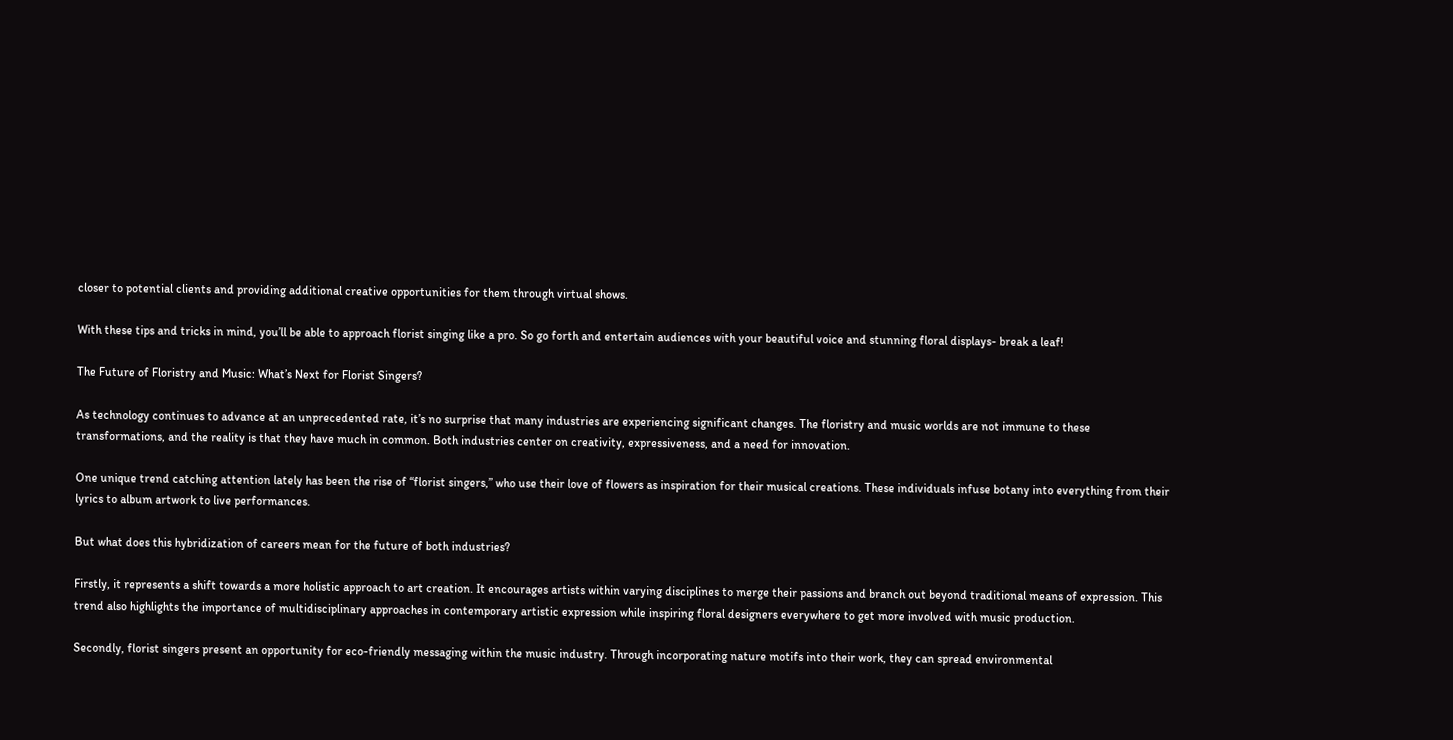closer to potential clients and providing additional creative opportunities for them through virtual shows.

With these tips and tricks in mind, you’ll be able to approach florist singing like a pro. So go forth and entertain audiences with your beautiful voice and stunning floral displays- break a leaf!

The Future of Floristry and Music: What’s Next for Florist Singers?

As technology continues to advance at an unprecedented rate, it’s no surprise that many industries are experiencing significant changes. The floristry and music worlds are not immune to these transformations, and the reality is that they have much in common. Both industries center on creativity, expressiveness, and a need for innovation.

One unique trend catching attention lately has been the rise of “florist singers,” who use their love of flowers as inspiration for their musical creations. These individuals infuse botany into everything from their lyrics to album artwork to live performances.

But what does this hybridization of careers mean for the future of both industries?

Firstly, it represents a shift towards a more holistic approach to art creation. It encourages artists within varying disciplines to merge their passions and branch out beyond traditional means of expression. This trend also highlights the importance of multidisciplinary approaches in contemporary artistic expression while inspiring floral designers everywhere to get more involved with music production.

Secondly, florist singers present an opportunity for eco-friendly messaging within the music industry. Through incorporating nature motifs into their work, they can spread environmental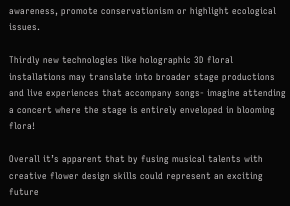awareness, promote conservationism or highlight ecological issues.

Thirdly new technologies like holographic 3D floral installations may translate into broader stage productions and live experiences that accompany songs- imagine attending a concert where the stage is entirely enveloped in blooming flora!

Overall it’s apparent that by fusing musical talents with creative flower design skills could represent an exciting future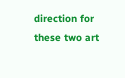direction for these two art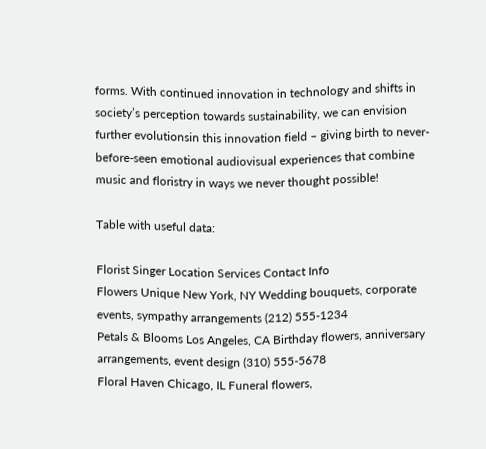forms. With continued innovation in technology and shifts in society’s perception towards sustainability, we can envision further evolutionsin this innovation field – giving birth to never-before-seen emotional audiovisual experiences that combine music and floristry in ways we never thought possible!

Table with useful data:

Florist Singer Location Services Contact Info
Flowers Unique New York, NY Wedding bouquets, corporate events, sympathy arrangements (212) 555-1234
Petals & Blooms Los Angeles, CA Birthday flowers, anniversary arrangements, event design (310) 555-5678
Floral Haven Chicago, IL Funeral flowers,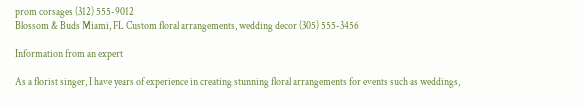prom corsages (312) 555-9012
Blossom & Buds Miami, FL Custom floral arrangements, wedding decor (305) 555-3456

Information from an expert

As a florist singer, I have years of experience in creating stunning floral arrangements for events such as weddings,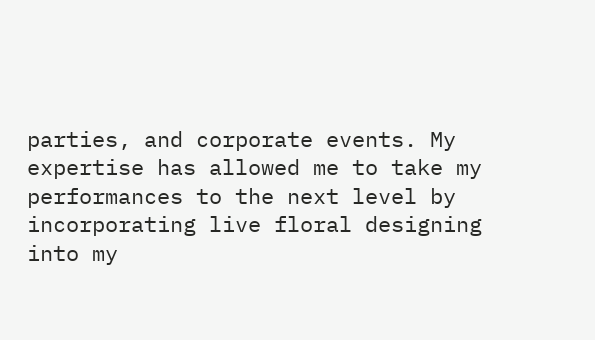parties, and corporate events. My expertise has allowed me to take my performances to the next level by incorporating live floral designing into my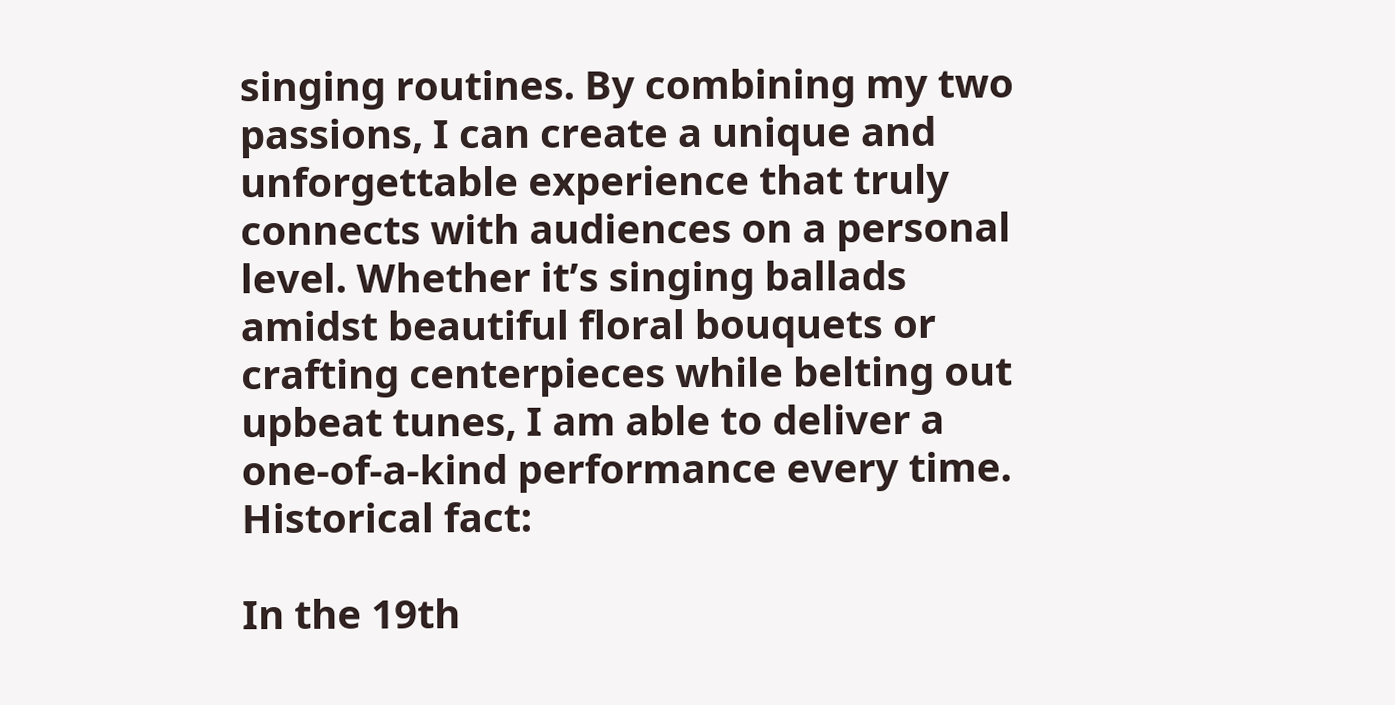singing routines. By combining my two passions, I can create a unique and unforgettable experience that truly connects with audiences on a personal level. Whether it’s singing ballads amidst beautiful floral bouquets or crafting centerpieces while belting out upbeat tunes, I am able to deliver a one-of-a-kind performance every time.
Historical fact:

In the 19th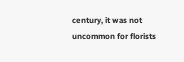century, it was not uncommon for florists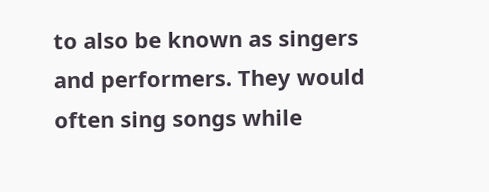to also be known as singers and performers. They would often sing songs while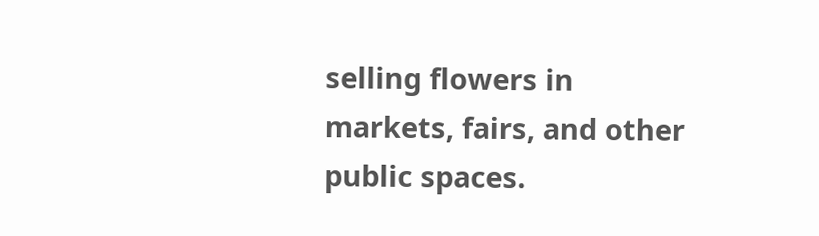selling flowers in markets, fairs, and other public spaces.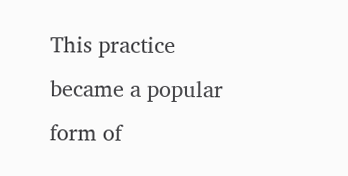This practice became a popular form of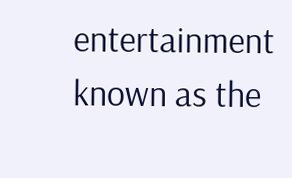entertainment known as the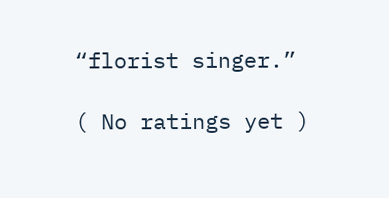“florist singer.”

( No ratings yet )